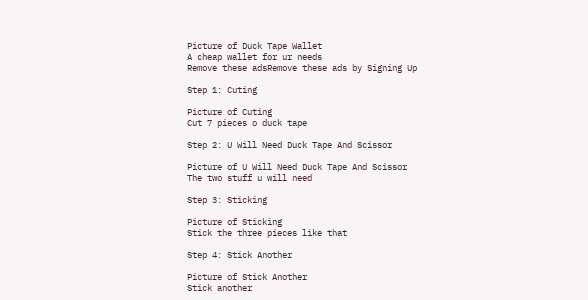Picture of Duck Tape Wallet
A cheap wallet for ur needs
Remove these adsRemove these ads by Signing Up

Step 1: Cuting

Picture of Cuting
Cut 7 pieces o duck tape

Step 2: U Will Need Duck Tape And Scissor

Picture of U Will Need Duck Tape And Scissor
The two stuff u will need

Step 3: Sticking

Picture of Sticking
Stick the three pieces like that

Step 4: Stick Another

Picture of Stick Another
Stick another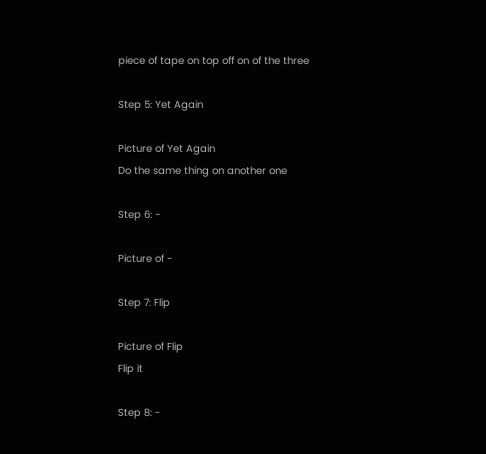piece of tape on top off on of the three

Step 5: Yet Again

Picture of Yet Again
Do the same thing on another one

Step 6: -

Picture of -

Step 7: Flip

Picture of Flip
Flip it

Step 8: -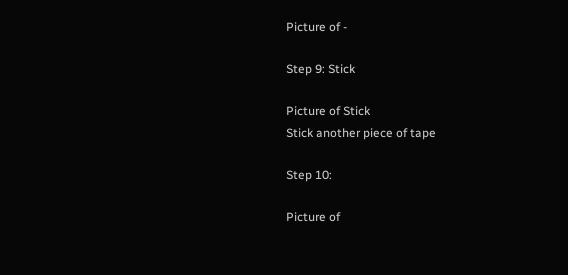Picture of -

Step 9: Stick

Picture of Stick
Stick another piece of tape

Step 10:

Picture of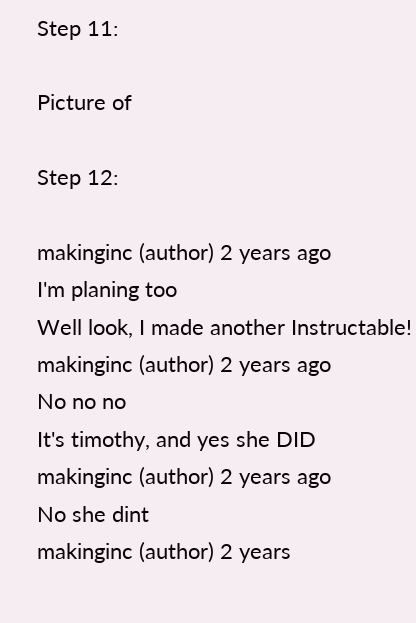Step 11:

Picture of

Step 12:

makinginc (author) 2 years ago
I'm planing too
Well look, I made another Instructable!
makinginc (author) 2 years ago
No no no
It's timothy, and yes she DID
makinginc (author) 2 years ago
No she dint
makinginc (author) 2 years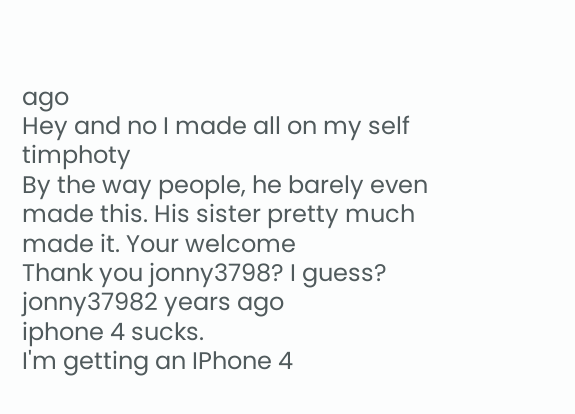ago
Hey and no I made all on my self timphoty
By the way people, he barely even made this. His sister pretty much made it. Your welcome
Thank you jonny3798? I guess?
jonny37982 years ago
iphone 4 sucks.
I'm getting an IPhone 4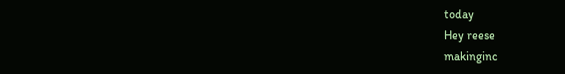today
Hey reese
makinginc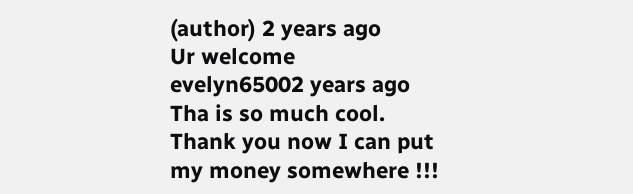(author) 2 years ago
Ur welcome
evelyn65002 years ago
Tha is so much cool. Thank you now I can put my money somewhere !!!